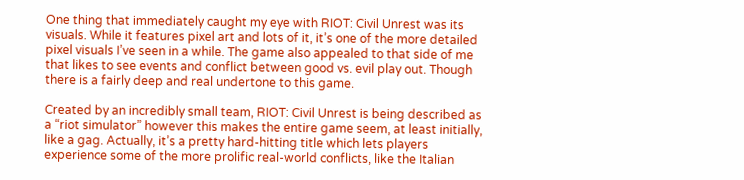One thing that immediately caught my eye with RIOT: Civil Unrest was its visuals. While it features pixel art and lots of it, it’s one of the more detailed pixel visuals I’ve seen in a while. The game also appealed to that side of me that likes to see events and conflict between good vs. evil play out. Though there is a fairly deep and real undertone to this game.

Created by an incredibly small team, RIOT: Civil Unrest is being described as a “riot simulator” however this makes the entire game seem, at least initially, like a gag. Actually, it’s a pretty hard-hitting title which lets players experience some of the more prolific real-world conflicts, like the Italian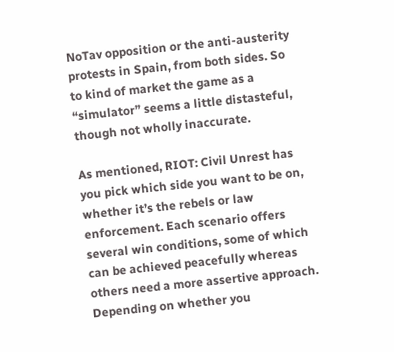NoTav opposition or the anti-austerity protests in Spain, from both sides. So to kind of market the game as a “simulator” seems a little distasteful, though not wholly inaccurate.

As mentioned, RIOT: Civil Unrest has you pick which side you want to be on, whether it’s the rebels or law enforcement. Each scenario offers several win conditions, some of which can be achieved peacefully whereas others need a more assertive approach. Depending on whether you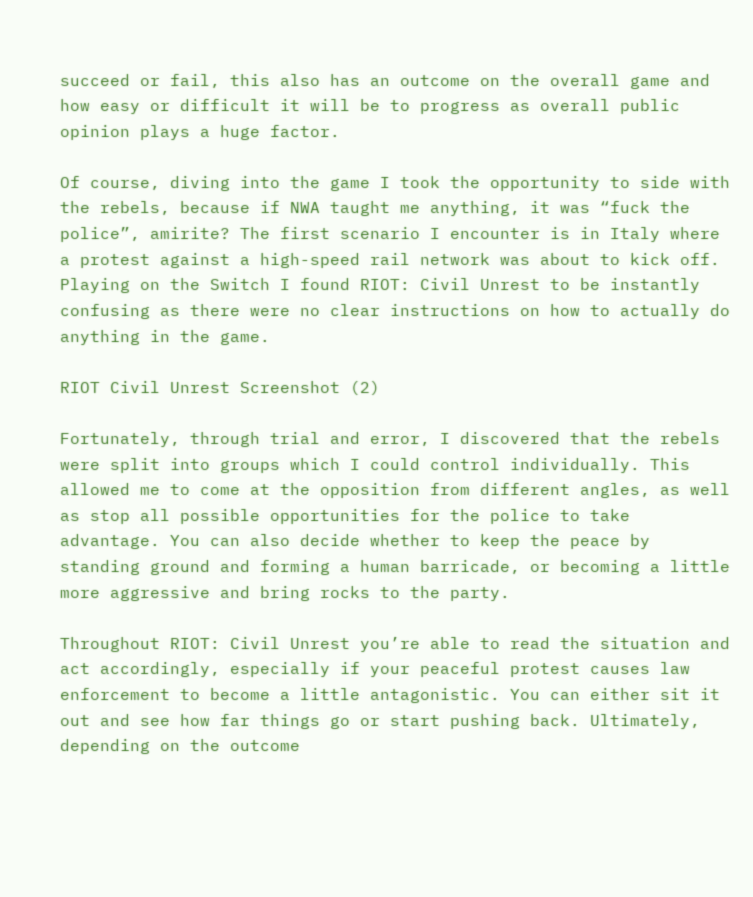succeed or fail, this also has an outcome on the overall game and how easy or difficult it will be to progress as overall public opinion plays a huge factor.

Of course, diving into the game I took the opportunity to side with the rebels, because if NWA taught me anything, it was “fuck the police”, amirite? The first scenario I encounter is in Italy where a protest against a high-speed rail network was about to kick off. Playing on the Switch I found RIOT: Civil Unrest to be instantly confusing as there were no clear instructions on how to actually do anything in the game.

RIOT Civil Unrest Screenshot (2)

Fortunately, through trial and error, I discovered that the rebels were split into groups which I could control individually. This allowed me to come at the opposition from different angles, as well as stop all possible opportunities for the police to take advantage. You can also decide whether to keep the peace by standing ground and forming a human barricade, or becoming a little more aggressive and bring rocks to the party.

Throughout RIOT: Civil Unrest you’re able to read the situation and act accordingly, especially if your peaceful protest causes law enforcement to become a little antagonistic. You can either sit it out and see how far things go or start pushing back. Ultimately, depending on the outcome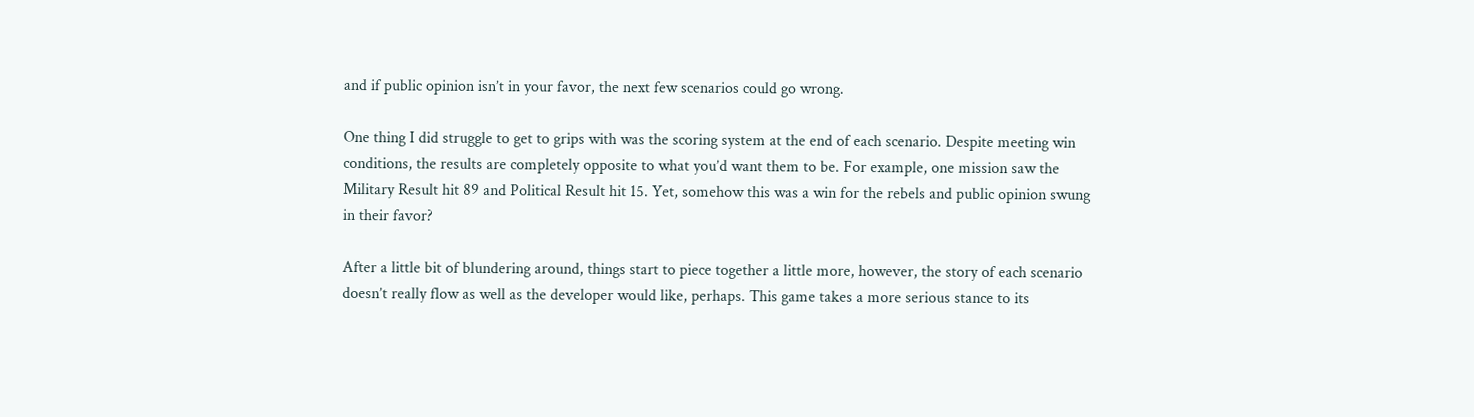and if public opinion isn’t in your favor, the next few scenarios could go wrong.

One thing I did struggle to get to grips with was the scoring system at the end of each scenario. Despite meeting win conditions, the results are completely opposite to what you’d want them to be. For example, one mission saw the Military Result hit 89 and Political Result hit 15. Yet, somehow this was a win for the rebels and public opinion swung in their favor?

After a little bit of blundering around, things start to piece together a little more, however, the story of each scenario doesn’t really flow as well as the developer would like, perhaps. This game takes a more serious stance to its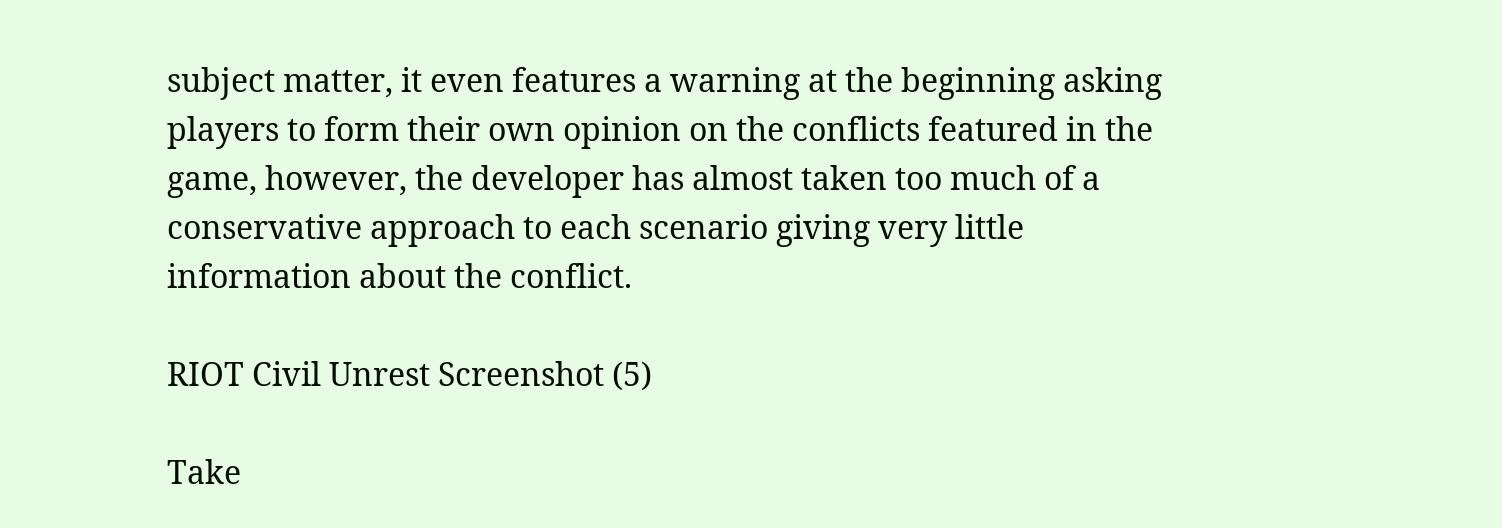subject matter, it even features a warning at the beginning asking players to form their own opinion on the conflicts featured in the game, however, the developer has almost taken too much of a conservative approach to each scenario giving very little information about the conflict.

RIOT Civil Unrest Screenshot (5)

Take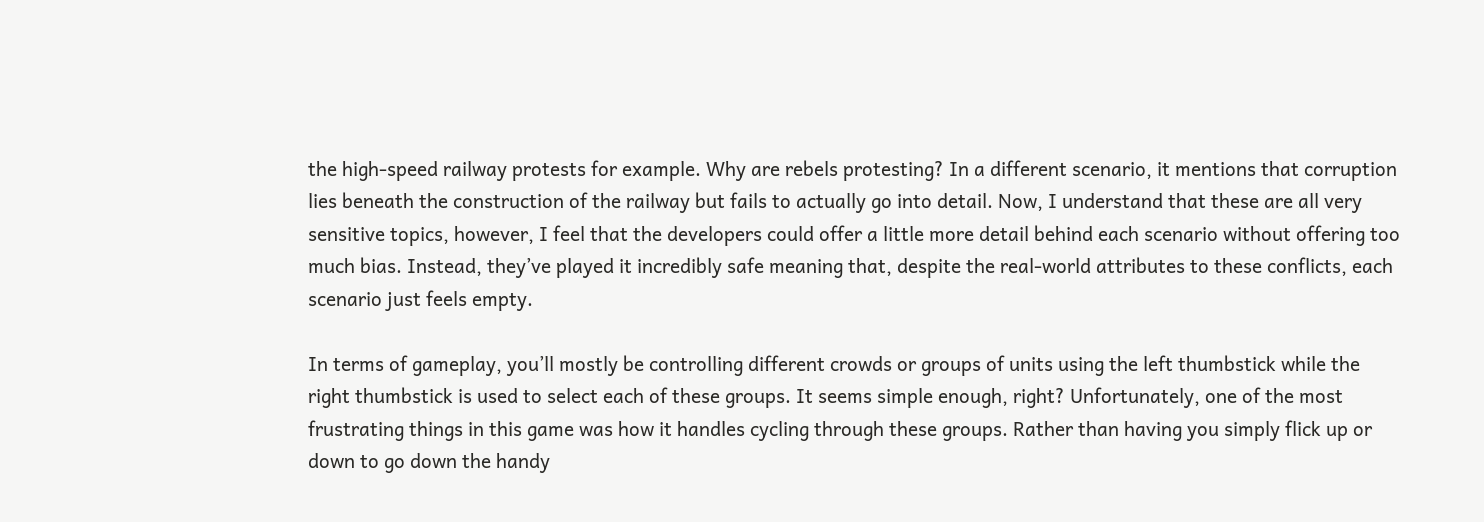the high-speed railway protests for example. Why are rebels protesting? In a different scenario, it mentions that corruption lies beneath the construction of the railway but fails to actually go into detail. Now, I understand that these are all very sensitive topics, however, I feel that the developers could offer a little more detail behind each scenario without offering too much bias. Instead, they’ve played it incredibly safe meaning that, despite the real-world attributes to these conflicts, each scenario just feels empty.

In terms of gameplay, you’ll mostly be controlling different crowds or groups of units using the left thumbstick while the right thumbstick is used to select each of these groups. It seems simple enough, right? Unfortunately, one of the most frustrating things in this game was how it handles cycling through these groups. Rather than having you simply flick up or down to go down the handy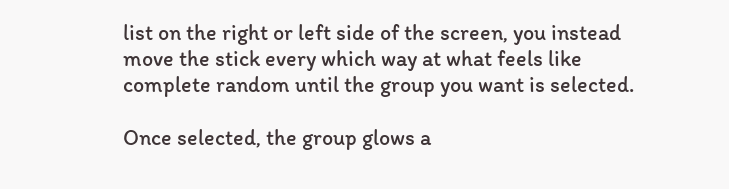list on the right or left side of the screen, you instead move the stick every which way at what feels like complete random until the group you want is selected.

Once selected, the group glows a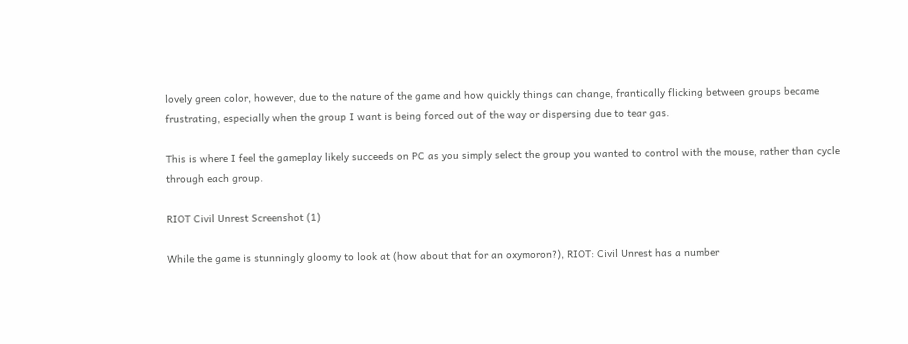lovely green color, however, due to the nature of the game and how quickly things can change, frantically flicking between groups became frustrating, especially when the group I want is being forced out of the way or dispersing due to tear gas.

This is where I feel the gameplay likely succeeds on PC as you simply select the group you wanted to control with the mouse, rather than cycle through each group.

RIOT Civil Unrest Screenshot (1)

While the game is stunningly gloomy to look at (how about that for an oxymoron?), RIOT: Civil Unrest has a number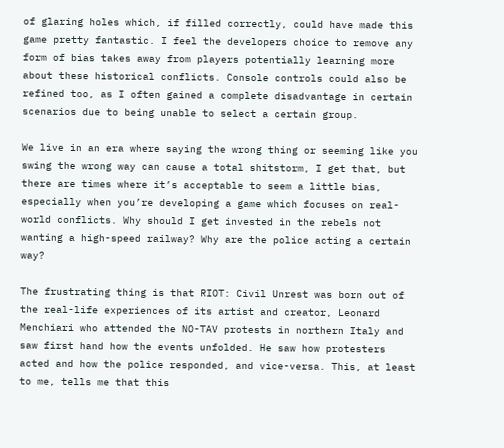of glaring holes which, if filled correctly, could have made this game pretty fantastic. I feel the developers choice to remove any form of bias takes away from players potentially learning more about these historical conflicts. Console controls could also be refined too, as I often gained a complete disadvantage in certain scenarios due to being unable to select a certain group.

We live in an era where saying the wrong thing or seeming like you swing the wrong way can cause a total shitstorm, I get that, but there are times where it’s acceptable to seem a little bias, especially when you’re developing a game which focuses on real-world conflicts. Why should I get invested in the rebels not wanting a high-speed railway? Why are the police acting a certain way?

The frustrating thing is that RIOT: Civil Unrest was born out of the real-life experiences of its artist and creator, Leonard Menchiari who attended the NO-TAV protests in northern Italy and saw first hand how the events unfolded. He saw how protesters acted and how the police responded, and vice-versa. This, at least to me, tells me that this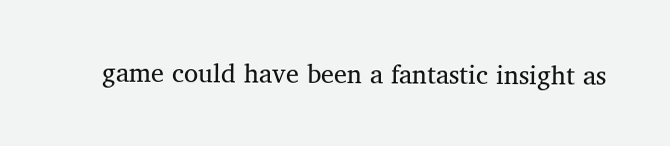game could have been a fantastic insight as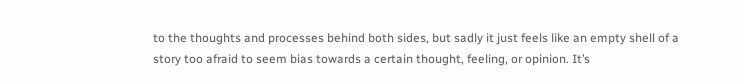to the thoughts and processes behind both sides, but sadly it just feels like an empty shell of a story too afraid to seem bias towards a certain thought, feeling, or opinion. It’s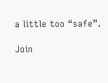a little too “safe”.

Join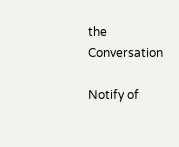the Conversation

Notify of